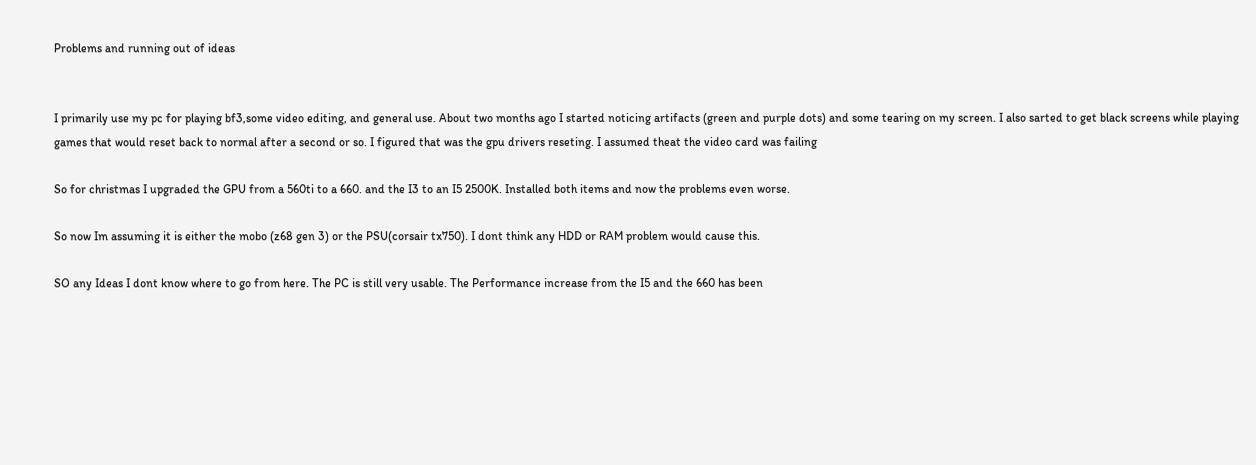Problems and running out of ideas


I primarily use my pc for playing bf3,some video editing, and general use. About two months ago I started noticing artifacts (green and purple dots) and some tearing on my screen. I also sarted to get black screens while playing games that would reset back to normal after a second or so. I figured that was the gpu drivers reseting. I assumed theat the video card was failing

So for christmas I upgraded the GPU from a 560ti to a 660. and the I3 to an I5 2500K. Installed both items and now the problems even worse.

So now Im assuming it is either the mobo (z68 gen 3) or the PSU(corsair tx750). I dont think any HDD or RAM problem would cause this.

SO any Ideas I dont know where to go from here. The PC is still very usable. The Performance increase from the I5 and the 660 has been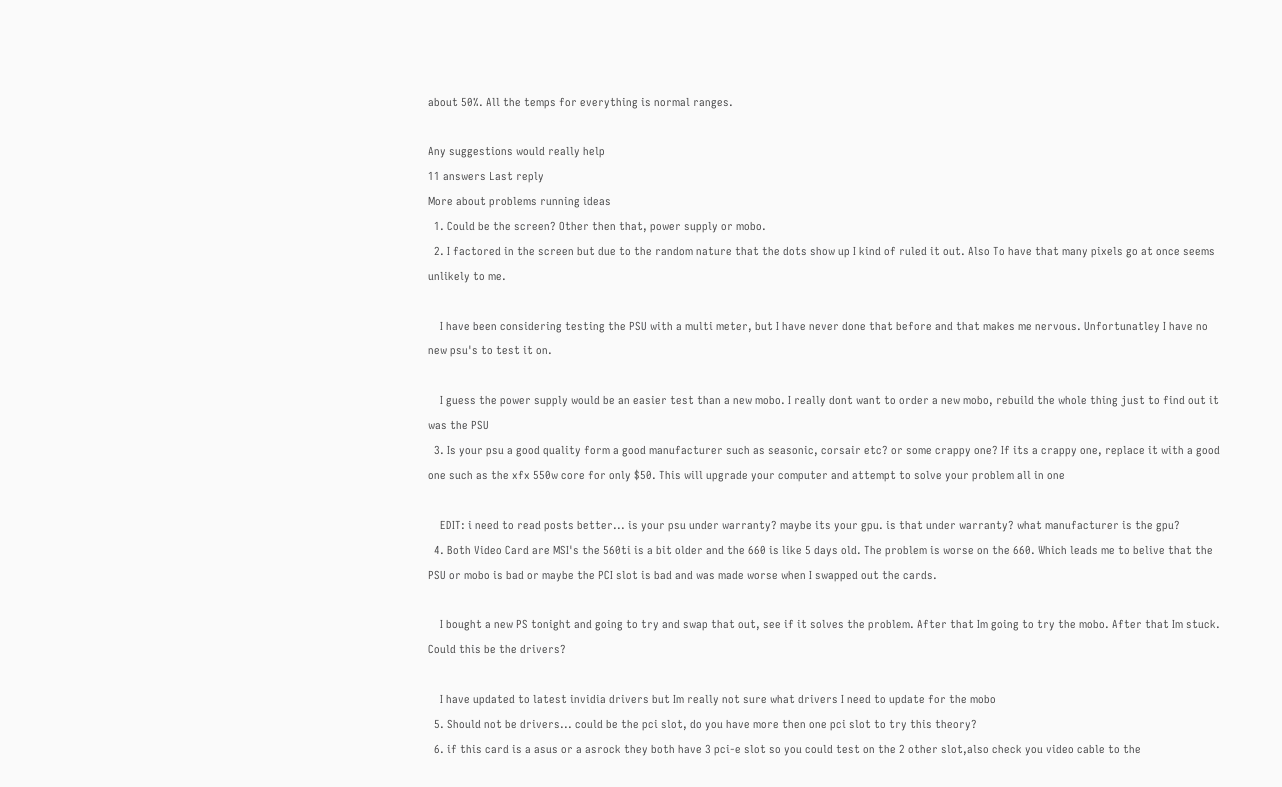about 50%. All the temps for everything is normal ranges.

Any suggestions would really help
11 answers Last reply
More about problems running ideas
  1. Could be the screen? Other then that, power supply or mobo.
  2. I factored in the screen but due to the random nature that the dots show up I kind of ruled it out. Also To have that many pixels go at once seems unlikely to me.

    I have been considering testing the PSU with a multi meter, but I have never done that before and that makes me nervous. Unfortunatley I have no new psu's to test it on.

    I guess the power supply would be an easier test than a new mobo. I really dont want to order a new mobo, rebuild the whole thing just to find out it was the PSU
  3. Is your psu a good quality form a good manufacturer such as seasonic, corsair etc? or some crappy one? If its a crappy one, replace it with a good one such as the xfx 550w core for only $50. This will upgrade your computer and attempt to solve your problem all in one

    EDIT: i need to read posts better... is your psu under warranty? maybe its your gpu. is that under warranty? what manufacturer is the gpu?
  4. Both Video Card are MSI's the 560ti is a bit older and the 660 is like 5 days old. The problem is worse on the 660. Which leads me to belive that the PSU or mobo is bad or maybe the PCI slot is bad and was made worse when I swapped out the cards.

    I bought a new PS tonight and going to try and swap that out, see if it solves the problem. After that Im going to try the mobo. After that Im stuck. Could this be the drivers?

    I have updated to latest invidia drivers but Im really not sure what drivers I need to update for the mobo
  5. Should not be drivers... could be the pci slot, do you have more then one pci slot to try this theory?
  6. if this card is a asus or a asrock they both have 3 pci-e slot so you could test on the 2 other slot,also check you video cable to the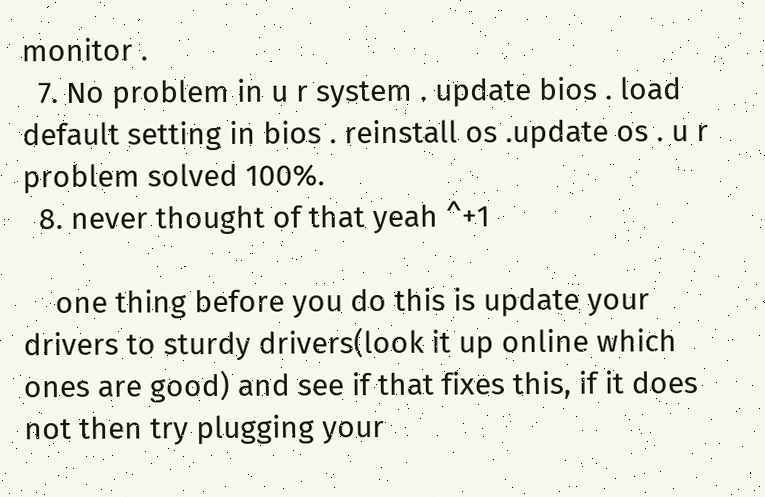monitor .
  7. No problem in u r system . update bios . load default setting in bios . reinstall os .update os . u r problem solved 100%.
  8. never thought of that yeah ^+1

    one thing before you do this is update your drivers to sturdy drivers(look it up online which ones are good) and see if that fixes this, if it does not then try plugging your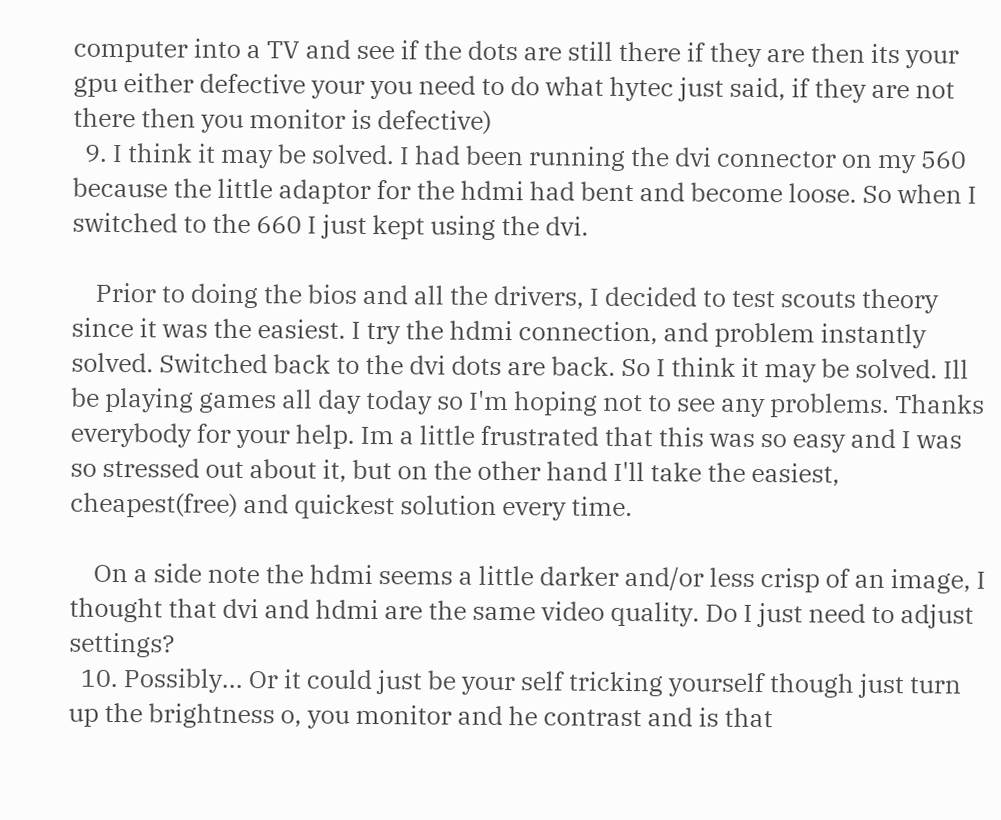computer into a TV and see if the dots are still there if they are then its your gpu either defective your you need to do what hytec just said, if they are not there then you monitor is defective)
  9. I think it may be solved. I had been running the dvi connector on my 560 because the little adaptor for the hdmi had bent and become loose. So when I switched to the 660 I just kept using the dvi.

    Prior to doing the bios and all the drivers, I decided to test scouts theory since it was the easiest. I try the hdmi connection, and problem instantly solved. Switched back to the dvi dots are back. So I think it may be solved. Ill be playing games all day today so I'm hoping not to see any problems. Thanks everybody for your help. Im a little frustrated that this was so easy and I was so stressed out about it, but on the other hand I'll take the easiest, cheapest(free) and quickest solution every time.

    On a side note the hdmi seems a little darker and/or less crisp of an image, I thought that dvi and hdmi are the same video quality. Do I just need to adjust settings?
  10. Possibly... Or it could just be your self tricking yourself though just turn up the brightness o, you monitor and he contrast and is that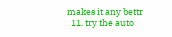makes it any bettr
  11. try the auto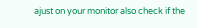ajust on your monitor also check if the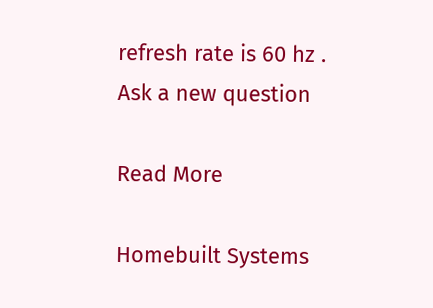refresh rate is 60 hz .
Ask a new question

Read More

Homebuilt Systems